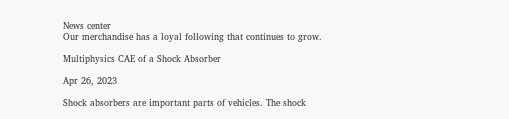News center
Our merchandise has a loyal following that continues to grow.

Multiphysics CAE of a Shock Absorber

Apr 26, 2023

Shock absorbers are important parts of vehicles. The shock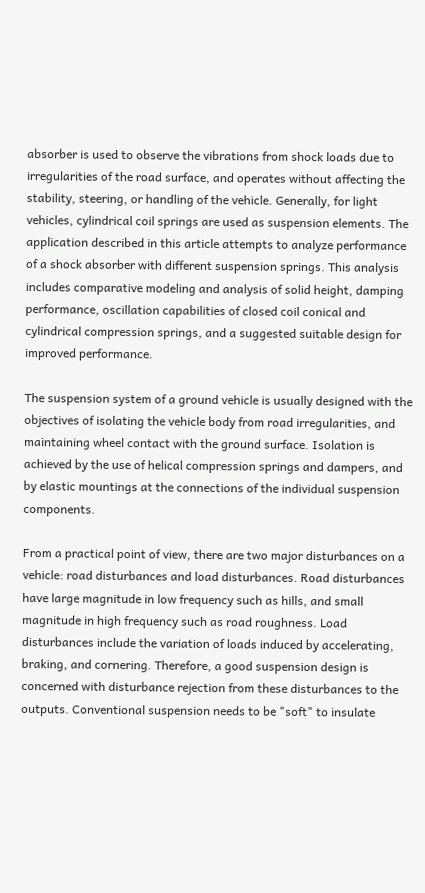absorber is used to observe the vibrations from shock loads due to irregularities of the road surface, and operates without affecting the stability, steering, or handling of the vehicle. Generally, for light vehicles, cylindrical coil springs are used as suspension elements. The application described in this article attempts to analyze performance of a shock absorber with different suspension springs. This analysis includes comparative modeling and analysis of solid height, damping performance, oscillation capabilities of closed coil conical and cylindrical compression springs, and a suggested suitable design for improved performance.

The suspension system of a ground vehicle is usually designed with the objectives of isolating the vehicle body from road irregularities, and maintaining wheel contact with the ground surface. Isolation is achieved by the use of helical compression springs and dampers, and by elastic mountings at the connections of the individual suspension components.

From a practical point of view, there are two major disturbances on a vehicle: road disturbances and load disturbances. Road disturbances have large magnitude in low frequency such as hills, and small magnitude in high frequency such as road roughness. Load disturbances include the variation of loads induced by accelerating, braking, and cornering. Therefore, a good suspension design is concerned with disturbance rejection from these disturbances to the outputs. Conventional suspension needs to be "soft" to insulate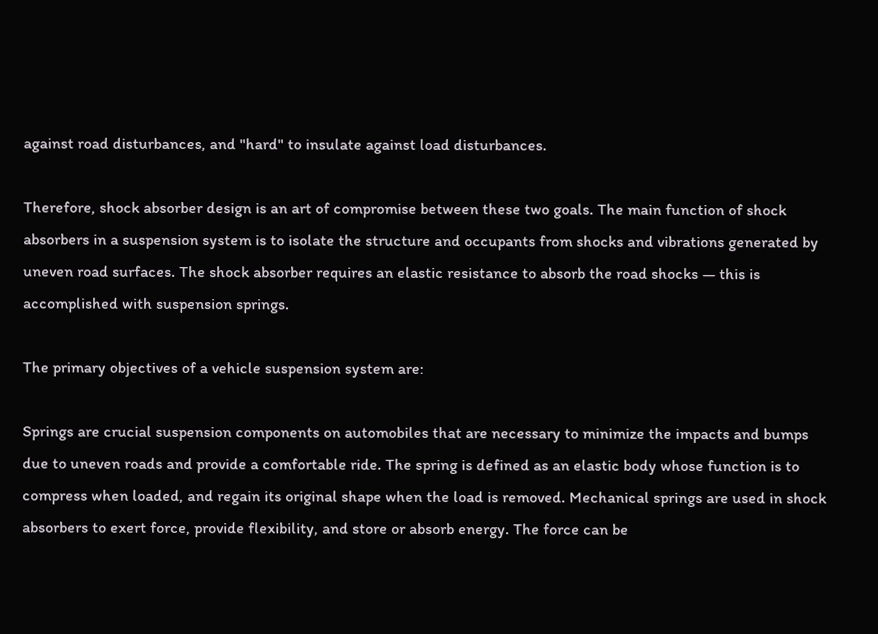against road disturbances, and "hard" to insulate against load disturbances.

Therefore, shock absorber design is an art of compromise between these two goals. The main function of shock absorbers in a suspension system is to isolate the structure and occupants from shocks and vibrations generated by uneven road surfaces. The shock absorber requires an elastic resistance to absorb the road shocks — this is accomplished with suspension springs.

The primary objectives of a vehicle suspension system are:

Springs are crucial suspension components on automobiles that are necessary to minimize the impacts and bumps due to uneven roads and provide a comfortable ride. The spring is defined as an elastic body whose function is to compress when loaded, and regain its original shape when the load is removed. Mechanical springs are used in shock absorbers to exert force, provide flexibility, and store or absorb energy. The force can be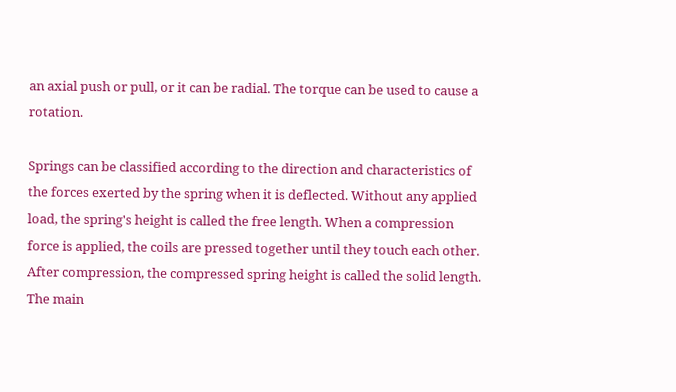an axial push or pull, or it can be radial. The torque can be used to cause a rotation.

Springs can be classified according to the direction and characteristics of the forces exerted by the spring when it is deflected. Without any applied load, the spring's height is called the free length. When a compression force is applied, the coils are pressed together until they touch each other. After compression, the compressed spring height is called the solid length. The main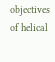objectives of helical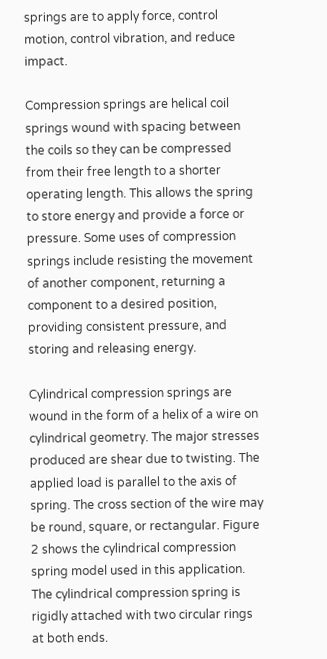springs are to apply force, control motion, control vibration, and reduce impact.

Compression springs are helical coil springs wound with spacing between the coils so they can be compressed from their free length to a shorter operating length. This allows the spring to store energy and provide a force or pressure. Some uses of compression springs include resisting the movement of another component, returning a component to a desired position, providing consistent pressure, and storing and releasing energy.

Cylindrical compression springs are wound in the form of a helix of a wire on cylindrical geometry. The major stresses produced are shear due to twisting. The applied load is parallel to the axis of spring. The cross section of the wire may be round, square, or rectangular. Figure 2 shows the cylindrical compression spring model used in this application. The cylindrical compression spring is rigidly attached with two circular rings at both ends.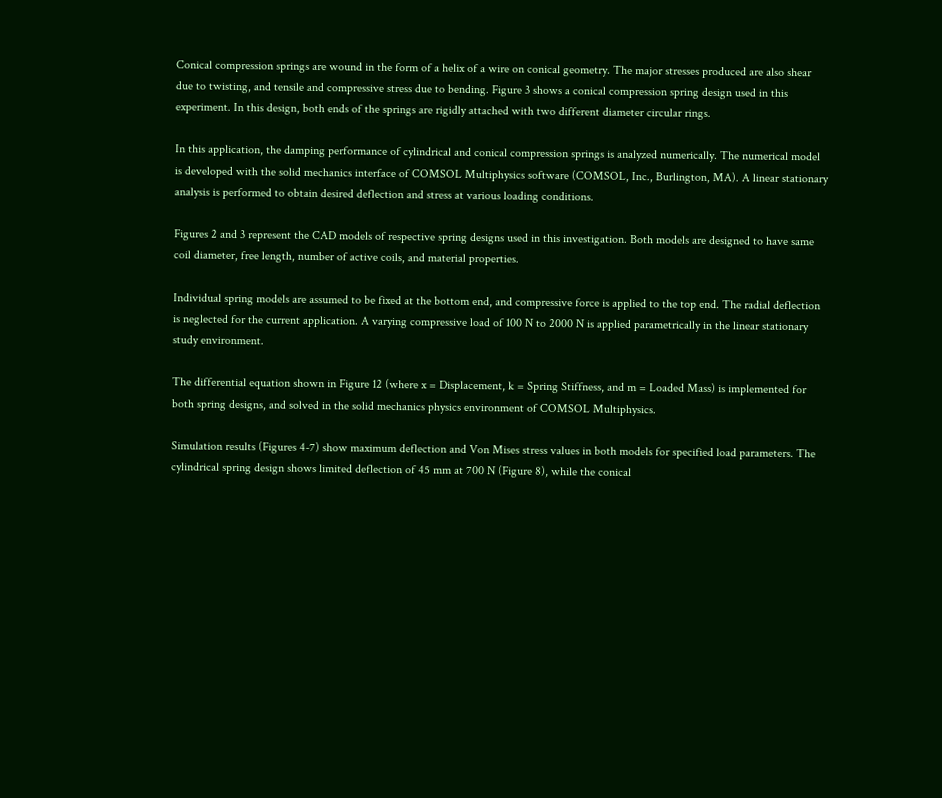Conical compression springs are wound in the form of a helix of a wire on conical geometry. The major stresses produced are also shear due to twisting, and tensile and compressive stress due to bending. Figure 3 shows a conical compression spring design used in this experiment. In this design, both ends of the springs are rigidly attached with two different diameter circular rings.

In this application, the damping performance of cylindrical and conical compression springs is analyzed numerically. The numerical model is developed with the solid mechanics interface of COMSOL Multiphysics software (COMSOL, Inc., Burlington, MA). A linear stationary analysis is performed to obtain desired deflection and stress at various loading conditions.

Figures 2 and 3 represent the CAD models of respective spring designs used in this investigation. Both models are designed to have same coil diameter, free length, number of active coils, and material properties.

Individual spring models are assumed to be fixed at the bottom end, and compressive force is applied to the top end. The radial deflection is neglected for the current application. A varying compressive load of 100 N to 2000 N is applied parametrically in the linear stationary study environment.

The differential equation shown in Figure 12 (where x = Displacement, k = Spring Stiffness, and m = Loaded Mass) is implemented for both spring designs, and solved in the solid mechanics physics environment of COMSOL Multiphysics.

Simulation results (Figures 4-7) show maximum deflection and Von Mises stress values in both models for specified load parameters. The cylindrical spring design shows limited deflection of 45 mm at 700 N (Figure 8), while the conical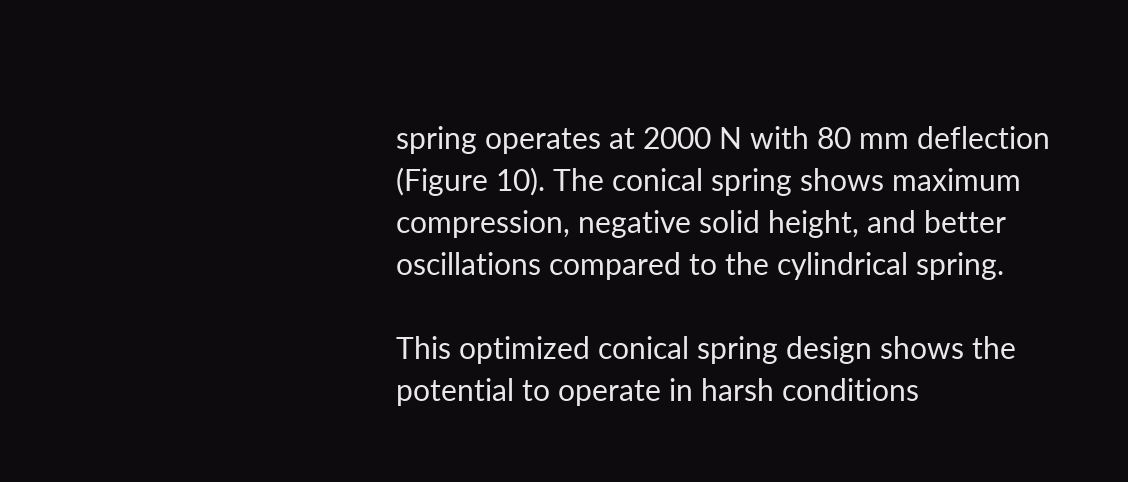spring operates at 2000 N with 80 mm deflection (Figure 10). The conical spring shows maximum compression, negative solid height, and better oscillations compared to the cylindrical spring.

This optimized conical spring design shows the potential to operate in harsh conditions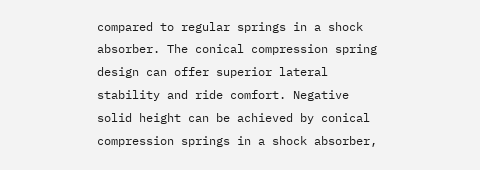compared to regular springs in a shock absorber. The conical compression spring design can offer superior lateral stability and ride comfort. Negative solid height can be achieved by conical compression springs in a shock absorber,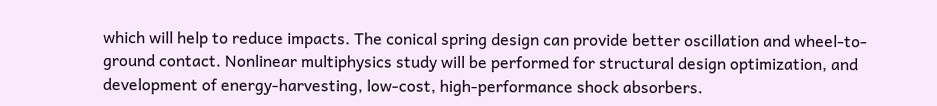which will help to reduce impacts. The conical spring design can provide better oscillation and wheel-to-ground contact. Nonlinear multiphysics study will be performed for structural design optimization, and development of energy-harvesting, low-cost, high-performance shock absorbers.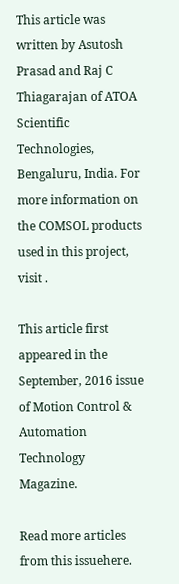This article was written by Asutosh Prasad and Raj C Thiagarajan of ATOA Scientific Technologies, Bengaluru, India. For more information on the COMSOL products used in this project, visit .

This article first appeared in the September, 2016 issue of Motion Control & Automation Technology Magazine.

Read more articles from this issuehere.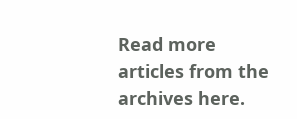Read more articles from the archives here.